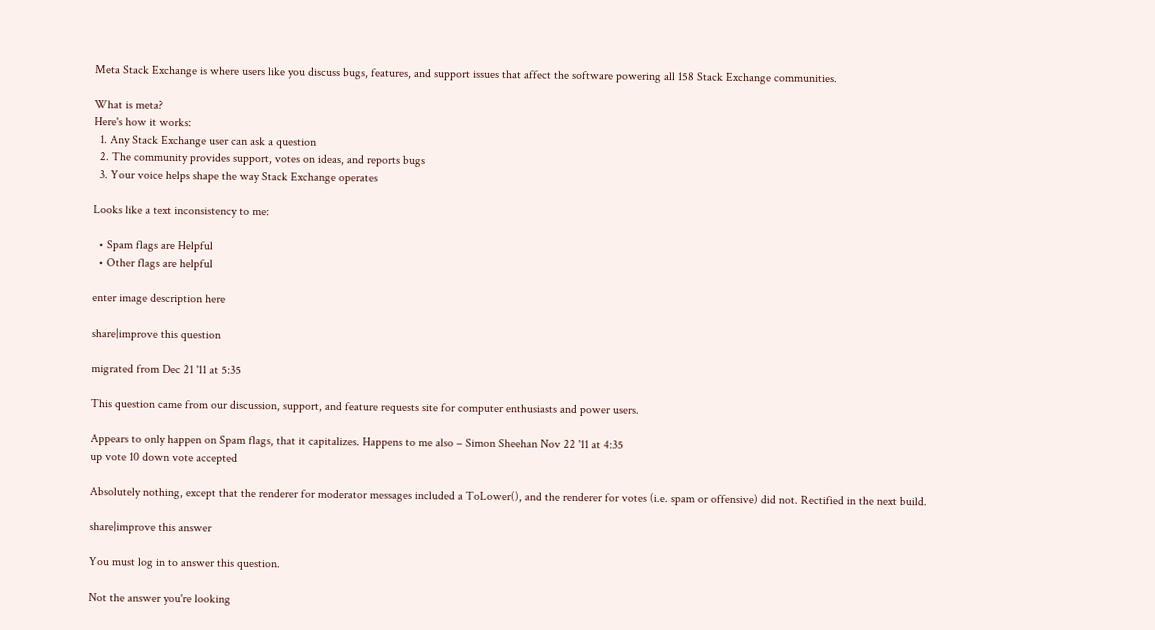Meta Stack Exchange is where users like you discuss bugs, features, and support issues that affect the software powering all 158 Stack Exchange communities.

What is meta?
Here's how it works:
  1. Any Stack Exchange user can ask a question
  2. The community provides support, votes on ideas, and reports bugs
  3. Your voice helps shape the way Stack Exchange operates

Looks like a text inconsistency to me:

  • Spam flags are Helpful
  • Other flags are helpful

enter image description here

share|improve this question

migrated from Dec 21 '11 at 5:35

This question came from our discussion, support, and feature requests site for computer enthusiasts and power users.

Appears to only happen on Spam flags, that it capitalizes. Happens to me also – Simon Sheehan Nov 22 '11 at 4:35
up vote 10 down vote accepted

Absolutely nothing, except that the renderer for moderator messages included a ToLower(), and the renderer for votes (i.e. spam or offensive) did not. Rectified in the next build.

share|improve this answer

You must log in to answer this question.

Not the answer you're looking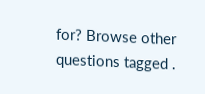for? Browse other questions tagged .